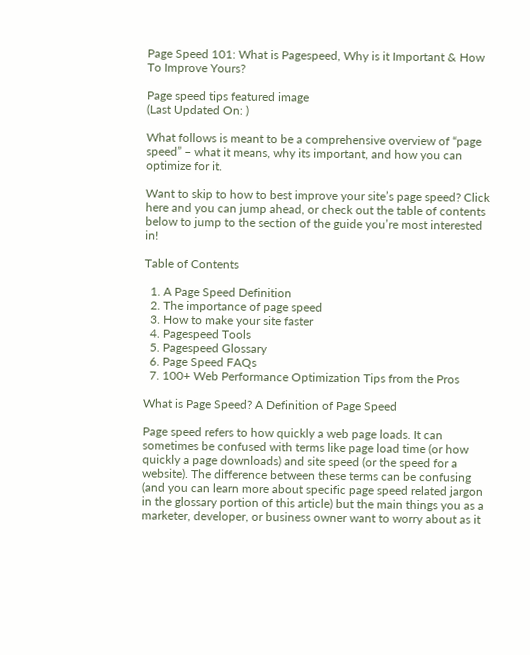Page Speed 101: What is Pagespeed, Why is it Important & How To Improve Yours?

Page speed tips featured image
(Last Updated On: )

What follows is meant to be a comprehensive overview of “page speed” – what it means, why its important, and how you can optimize for it.

Want to skip to how to best improve your site’s page speed? Click here and you can jump ahead, or check out the table of contents below to jump to the section of the guide you’re most interested in!

Table of Contents

  1. A Page Speed Definition
  2. The importance of page speed
  3. How to make your site faster
  4. Pagespeed Tools
  5. Pagespeed Glossary
  6. Page Speed FAQs
  7. 100+ Web Performance Optimization Tips from the Pros

What is Page Speed? A Definition of Page Speed

Page speed refers to how quickly a web page loads. It can sometimes be confused with terms like page load time (or how quickly a page downloads) and site speed (or the speed for a website). The difference between these terms can be confusing (and you can learn more about specific page speed related jargon in the glossary portion of this article) but the main things you as a marketer, developer, or business owner want to worry about as it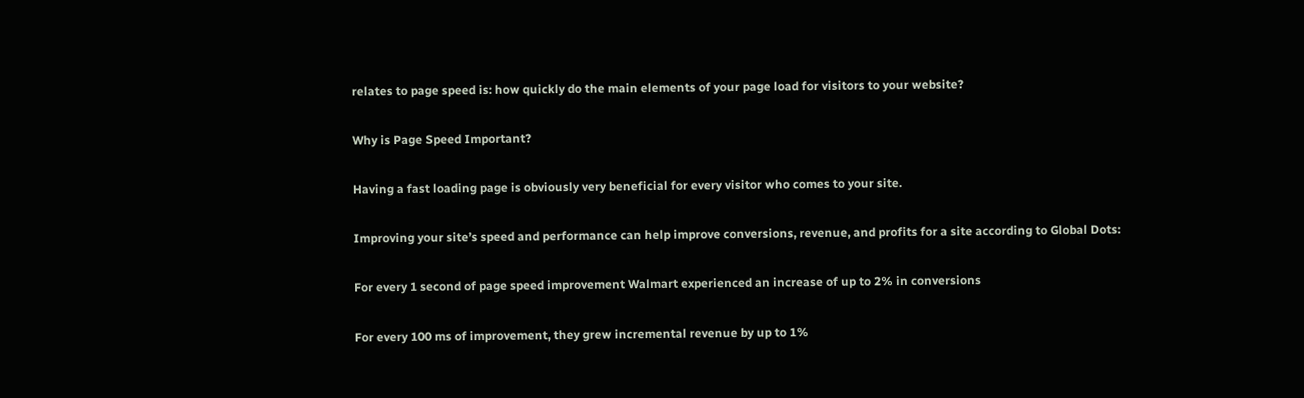relates to page speed is: how quickly do the main elements of your page load for visitors to your website?

Why is Page Speed Important?

Having a fast loading page is obviously very beneficial for every visitor who comes to your site.

Improving your site’s speed and performance can help improve conversions, revenue, and profits for a site according to Global Dots:

For every 1 second of page speed improvement Walmart experienced an increase of up to 2% in conversions

For every 100 ms of improvement, they grew incremental revenue by up to 1%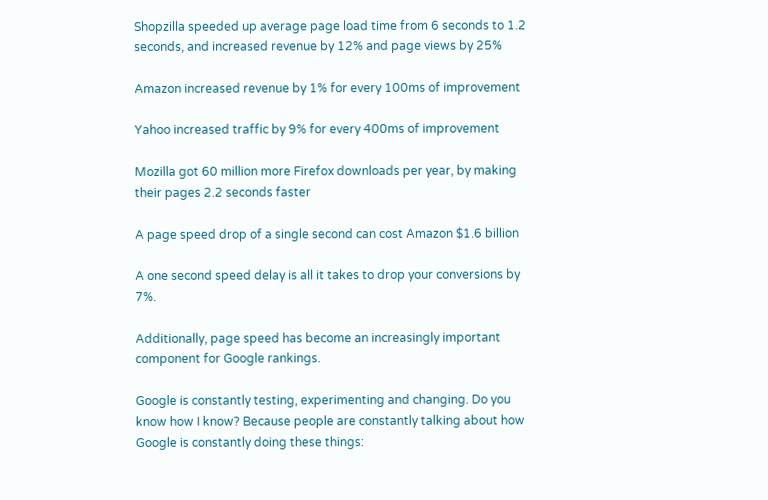Shopzilla speeded up average page load time from 6 seconds to 1.2 seconds, and increased revenue by 12% and page views by 25%

Amazon increased revenue by 1% for every 100ms of improvement

Yahoo increased traffic by 9% for every 400ms of improvement

Mozilla got 60 million more Firefox downloads per year, by making their pages 2.2 seconds faster

A page speed drop of a single second can cost Amazon $1.6 billion

A one second speed delay is all it takes to drop your conversions by 7%.

Additionally, page speed has become an increasingly important component for Google rankings.

Google is constantly testing, experimenting and changing. Do you know how I know? Because people are constantly talking about how Google is constantly doing these things: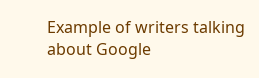Example of writers talking about Google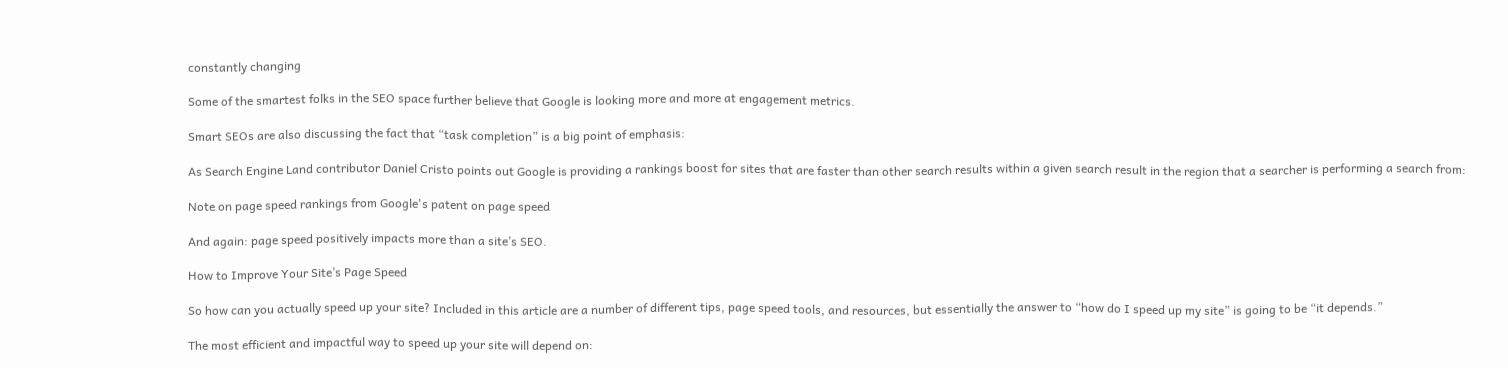constantly changing

Some of the smartest folks in the SEO space further believe that Google is looking more and more at engagement metrics.

Smart SEOs are also discussing the fact that “task completion” is a big point of emphasis:

As Search Engine Land contributor Daniel Cristo points out Google is providing a rankings boost for sites that are faster than other search results within a given search result in the region that a searcher is performing a search from:

Note on page speed rankings from Google's patent on page speed

And again: page speed positively impacts more than a site’s SEO.

How to Improve Your Site’s Page Speed

So how can you actually speed up your site? Included in this article are a number of different tips, page speed tools, and resources, but essentially the answer to “how do I speed up my site” is going to be “it depends.”

The most efficient and impactful way to speed up your site will depend on: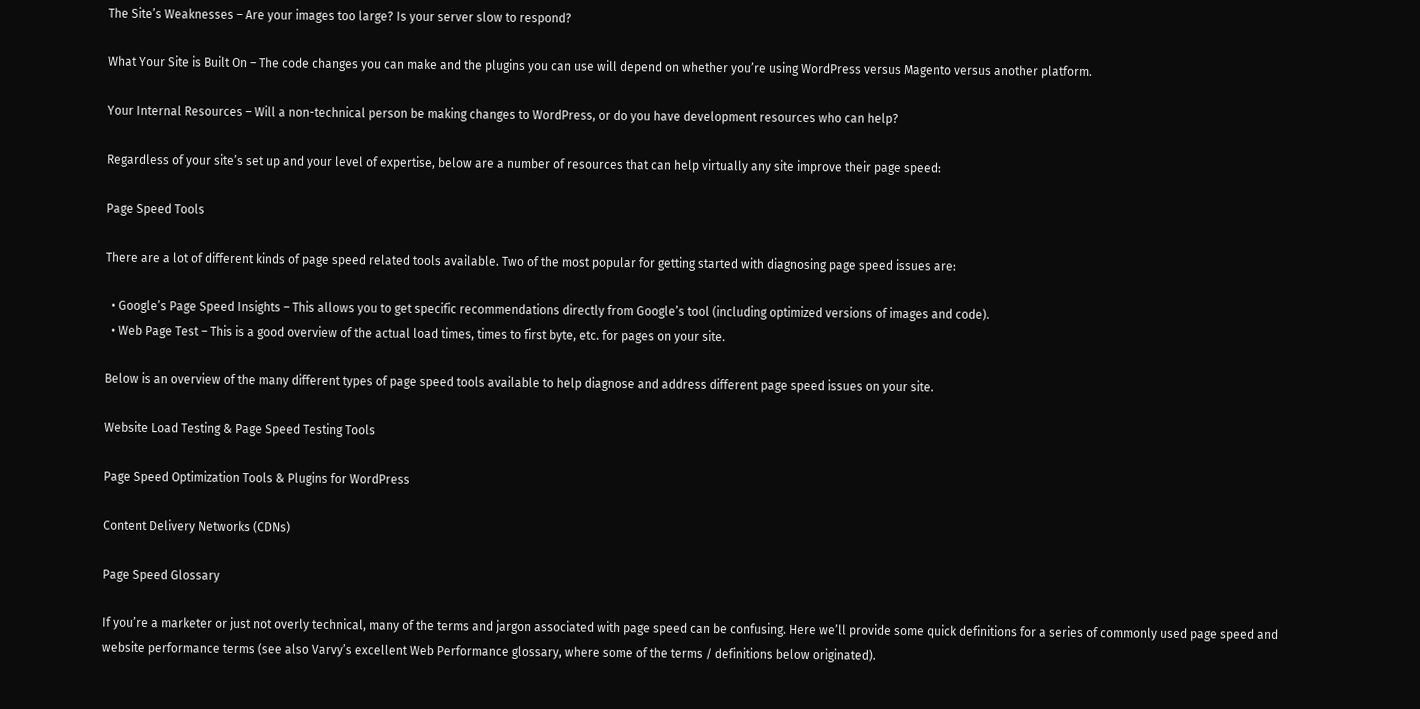The Site’s Weaknesses – Are your images too large? Is your server slow to respond?

What Your Site is Built On – The code changes you can make and the plugins you can use will depend on whether you’re using WordPress versus Magento versus another platform.

Your Internal Resources – Will a non-technical person be making changes to WordPress, or do you have development resources who can help?

Regardless of your site’s set up and your level of expertise, below are a number of resources that can help virtually any site improve their page speed:

Page Speed Tools

There are a lot of different kinds of page speed related tools available. Two of the most popular for getting started with diagnosing page speed issues are:

  • Google’s Page Speed Insights – This allows you to get specific recommendations directly from Google’s tool (including optimized versions of images and code).
  • Web Page Test – This is a good overview of the actual load times, times to first byte, etc. for pages on your site.

Below is an overview of the many different types of page speed tools available to help diagnose and address different page speed issues on your site.

Website Load Testing & Page Speed Testing Tools

Page Speed Optimization Tools & Plugins for WordPress

Content Delivery Networks (CDNs)

Page Speed Glossary

If you’re a marketer or just not overly technical, many of the terms and jargon associated with page speed can be confusing. Here we’ll provide some quick definitions for a series of commonly used page speed and website performance terms (see also Varvy’s excellent Web Performance glossary, where some of the terms / definitions below originated).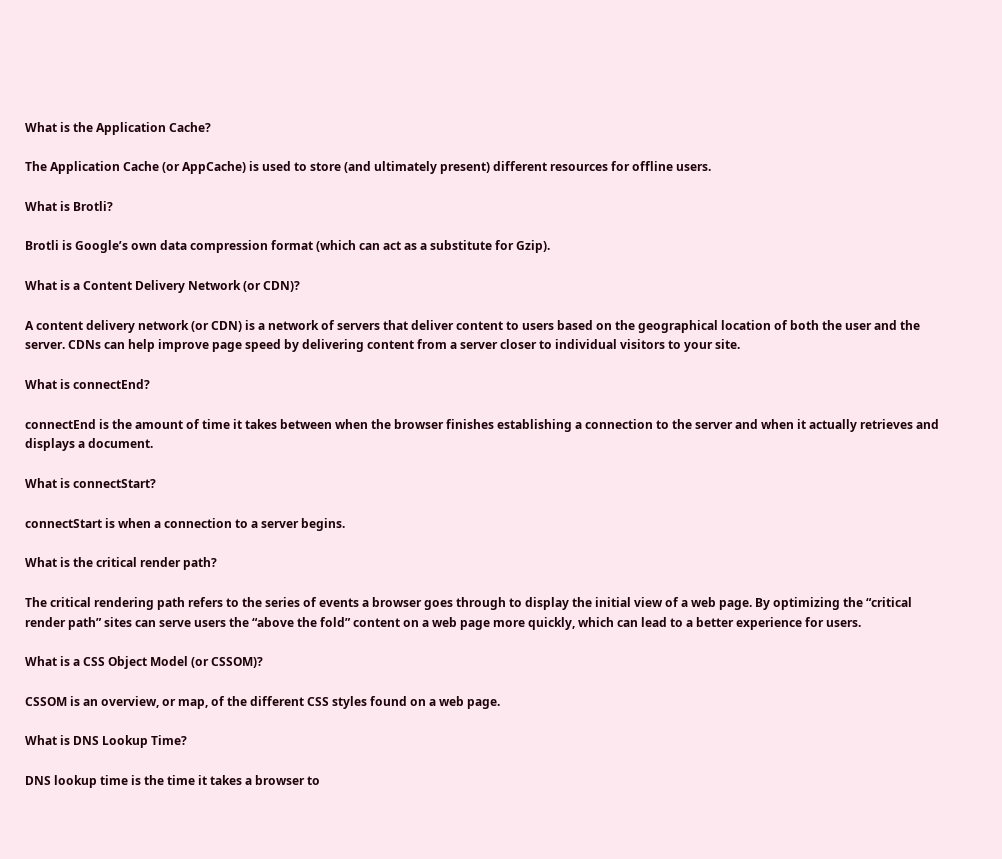What is the Application Cache?

The Application Cache (or AppCache) is used to store (and ultimately present) different resources for offline users.

What is Brotli?

Brotli is Google’s own data compression format (which can act as a substitute for Gzip).

What is a Content Delivery Network (or CDN)?

A content delivery network (or CDN) is a network of servers that deliver content to users based on the geographical location of both the user and the server. CDNs can help improve page speed by delivering content from a server closer to individual visitors to your site.

What is connectEnd?

connectEnd is the amount of time it takes between when the browser finishes establishing a connection to the server and when it actually retrieves and displays a document.

What is connectStart?

connectStart is when a connection to a server begins.

What is the critical render path?

The critical rendering path refers to the series of events a browser goes through to display the initial view of a web page. By optimizing the “critical render path” sites can serve users the “above the fold” content on a web page more quickly, which can lead to a better experience for users.

What is a CSS Object Model (or CSSOM)?

CSSOM is an overview, or map, of the different CSS styles found on a web page.

What is DNS Lookup Time?

DNS lookup time is the time it takes a browser to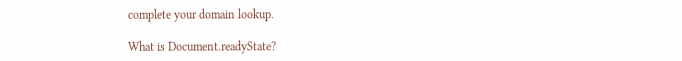complete your domain lookup.

What is Document.readyState?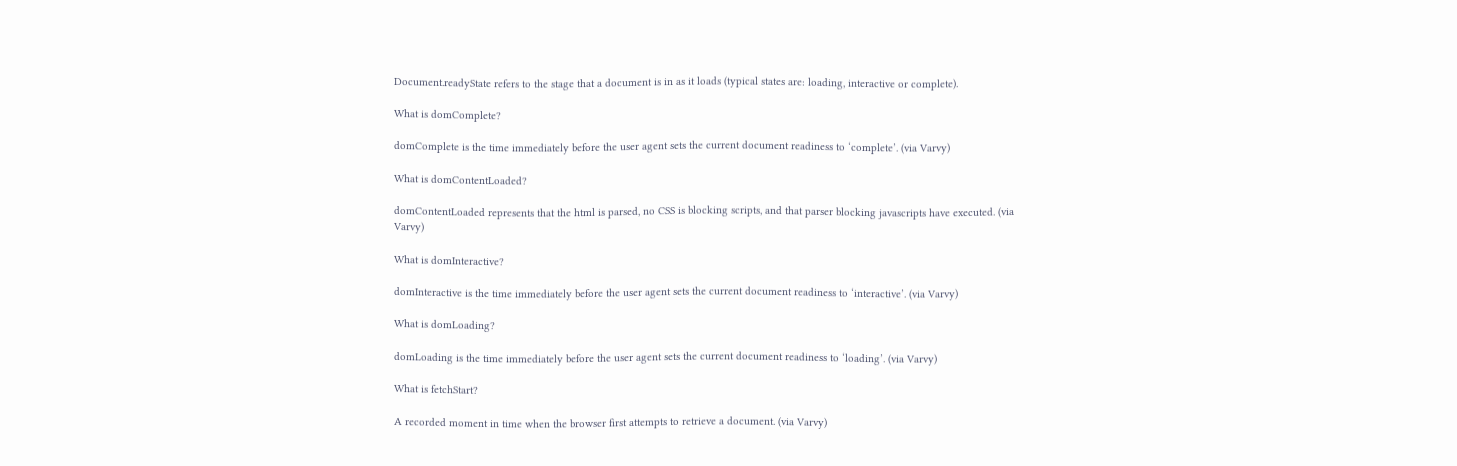Document.readyState refers to the stage that a document is in as it loads (typical states are: loading, interactive or complete).

What is domComplete?

domComplete is the time immediately before the user agent sets the current document readiness to ‘complete’. (via Varvy)

What is domContentLoaded?

domContentLoaded represents that the html is parsed, no CSS is blocking scripts, and that parser blocking javascripts have executed. (via Varvy)

What is domInteractive?

domInteractive is the time immediately before the user agent sets the current document readiness to ‘interactive’. (via Varvy)

What is domLoading?

domLoading is the time immediately before the user agent sets the current document readiness to ‘loading’. (via Varvy)

What is fetchStart?

A recorded moment in time when the browser first attempts to retrieve a document. (via Varvy)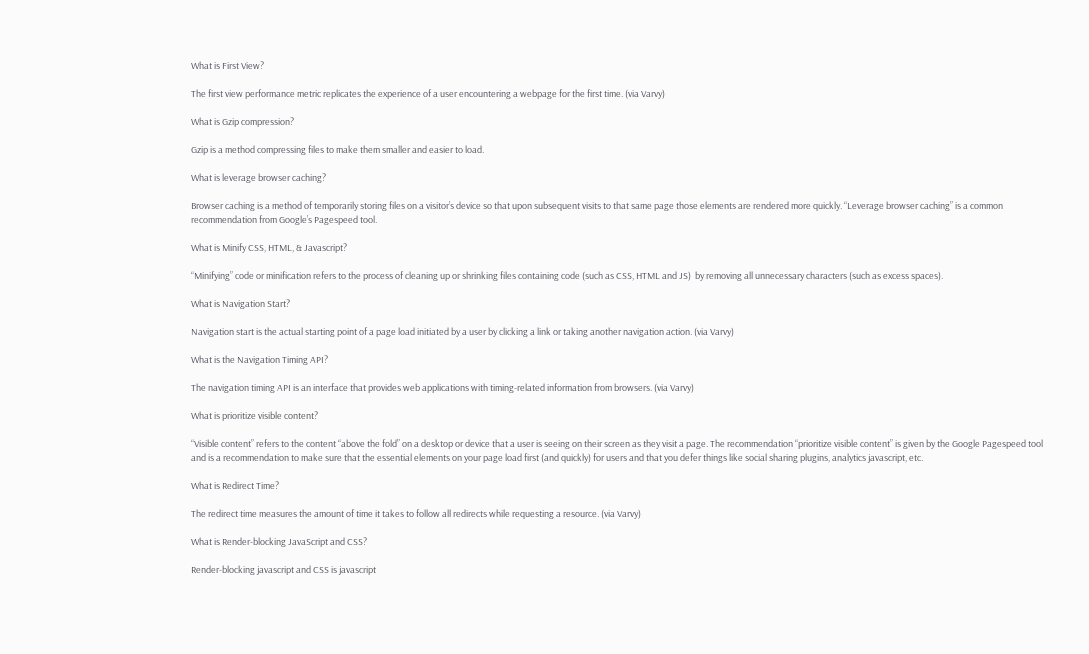What is First View?

The first view performance metric replicates the experience of a user encountering a webpage for the first time. (via Varvy)

What is Gzip compression?

Gzip is a method compressing files to make them smaller and easier to load.

What is leverage browser caching?

Browser caching is a method of temporarily storing files on a visitor’s device so that upon subsequent visits to that same page those elements are rendered more quickly. “Leverage browser caching” is a common recommendation from Google’s Pagespeed tool.

What is Minify CSS, HTML, & Javascript?

“Minifying” code or minification refers to the process of cleaning up or shrinking files containing code (such as CSS, HTML and JS)  by removing all unnecessary characters (such as excess spaces).

What is Navigation Start?

Navigation start is the actual starting point of a page load initiated by a user by clicking a link or taking another navigation action. (via Varvy)

What is the Navigation Timing API?

The navigation timing API is an interface that provides web applications with timing-related information from browsers. (via Varvy)

What is prioritize visible content?

“Visible content” refers to the content “above the fold” on a desktop or device that a user is seeing on their screen as they visit a page. The recommendation “prioritize visible content” is given by the Google Pagespeed tool and is a recommendation to make sure that the essential elements on your page load first (and quickly) for users and that you defer things like social sharing plugins, analytics javascript, etc.

What is Redirect Time?

The redirect time measures the amount of time it takes to follow all redirects while requesting a resource. (via Varvy)

What is Render-blocking JavaScript and CSS?

Render-blocking javascript and CSS is javascript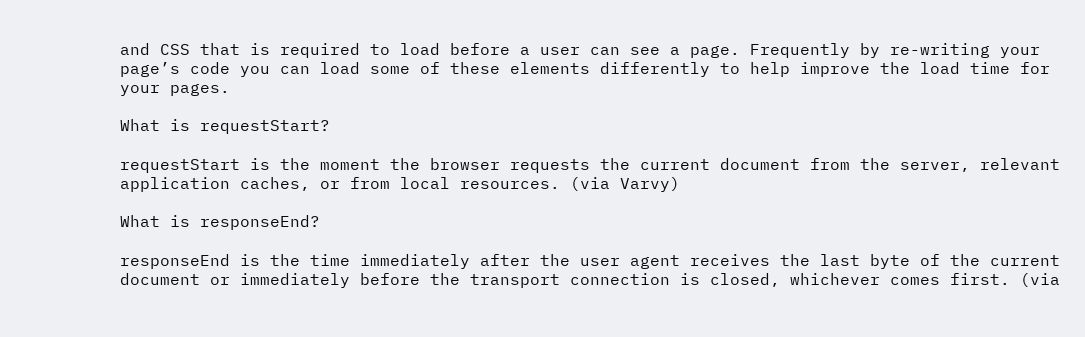and CSS that is required to load before a user can see a page. Frequently by re-writing your page’s code you can load some of these elements differently to help improve the load time for your pages.

What is requestStart?

requestStart is the moment the browser requests the current document from the server, relevant application caches, or from local resources. (via Varvy)

What is responseEnd?

responseEnd is the time immediately after the user agent receives the last byte of the current document or immediately before the transport connection is closed, whichever comes first. (via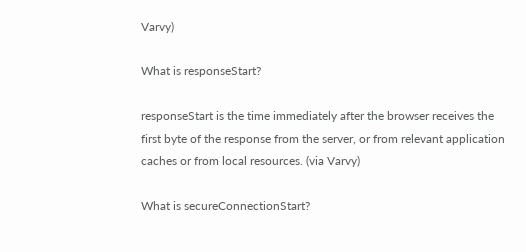Varvy)

What is responseStart?

responseStart is the time immediately after the browser receives the first byte of the response from the server, or from relevant application caches or from local resources. (via Varvy)

What is secureConnectionStart?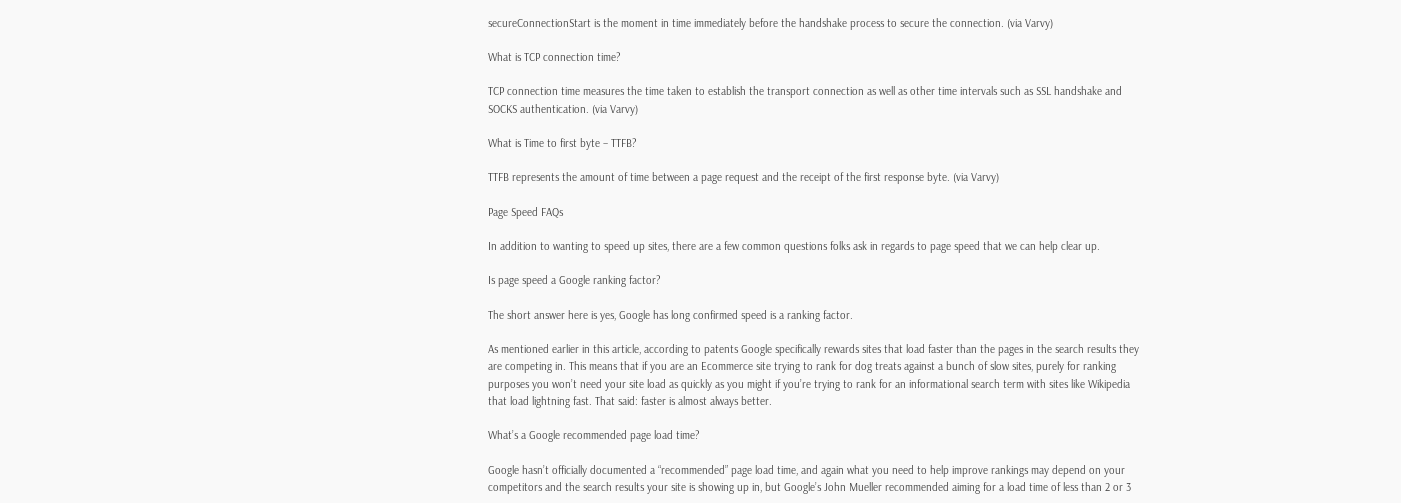secureConnectionStart is the moment in time immediately before the handshake process to secure the connection. (via Varvy)

What is TCP connection time?

TCP connection time measures the time taken to establish the transport connection as well as other time intervals such as SSL handshake and SOCKS authentication. (via Varvy)

What is Time to first byte – TTFB?

TTFB represents the amount of time between a page request and the receipt of the first response byte. (via Varvy)

Page Speed FAQs

In addition to wanting to speed up sites, there are a few common questions folks ask in regards to page speed that we can help clear up.

Is page speed a Google ranking factor?

The short answer here is yes, Google has long confirmed speed is a ranking factor.

As mentioned earlier in this article, according to patents Google specifically rewards sites that load faster than the pages in the search results they are competing in. This means that if you are an Ecommerce site trying to rank for dog treats against a bunch of slow sites, purely for ranking purposes you won’t need your site load as quickly as you might if you’re trying to rank for an informational search term with sites like Wikipedia that load lightning fast. That said: faster is almost always better.

What’s a Google recommended page load time?

Google hasn’t officially documented a “recommended” page load time, and again what you need to help improve rankings may depend on your competitors and the search results your site is showing up in, but Google’s John Mueller recommended aiming for a load time of less than 2 or 3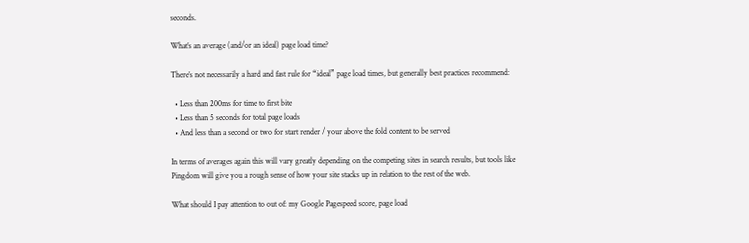seconds.

What’s an average (and/or an ideal) page load time?

There’s not necessarily a hard and fast rule for “ideal” page load times, but generally best practices recommend:

  • Less than 200ms for time to first bite
  • Less than 5 seconds for total page loads
  • And less than a second or two for start render / your above the fold content to be served

In terms of averages again this will vary greatly depending on the competing sites in search results, but tools like Pingdom will give you a rough sense of how your site stacks up in relation to the rest of the web.

What should I pay attention to out of: my Google Pagespeed score, page load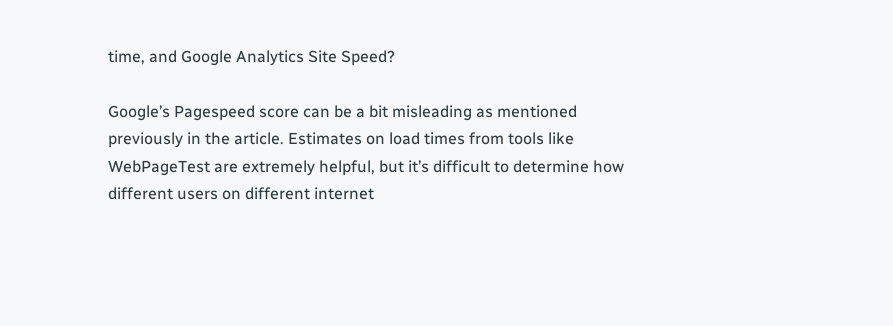time, and Google Analytics Site Speed?

Google’s Pagespeed score can be a bit misleading as mentioned previously in the article. Estimates on load times from tools like WebPageTest are extremely helpful, but it’s difficult to determine how different users on different internet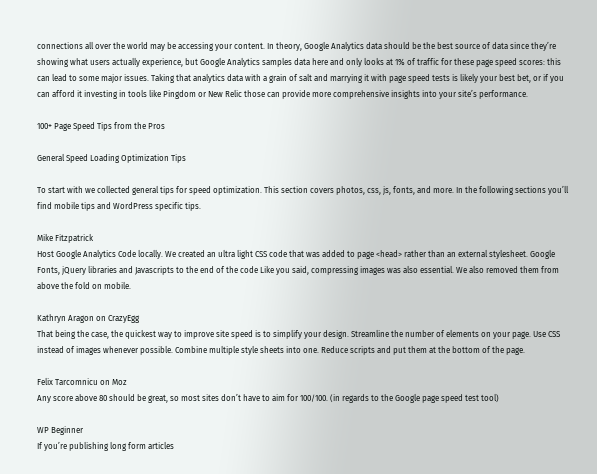connections all over the world may be accessing your content. In theory, Google Analytics data should be the best source of data since they’re showing what users actually experience, but Google Analytics samples data here and only looks at 1% of traffic for these page speed scores: this can lead to some major issues. Taking that analytics data with a grain of salt and marrying it with page speed tests is likely your best bet, or if you can afford it investing in tools like Pingdom or New Relic those can provide more comprehensive insights into your site’s performance.

100+ Page Speed Tips from the Pros

General Speed Loading Optimization Tips

To start with we collected general tips for speed optimization. This section covers photos, css, js, fonts, and more. In the following sections you’ll find mobile tips and WordPress specific tips.

Mike Fitzpatrick
Host Google Analytics Code locally. We created an ultra light CSS code that was added to page <head> rather than an external stylesheet. Google Fonts, jQuery libraries and Javascripts to the end of the code Like you said, compressing images was also essential. We also removed them from above the fold on mobile.

Kathryn Aragon on CrazyEgg
That being the case, the quickest way to improve site speed is to simplify your design. Streamline the number of elements on your page. Use CSS instead of images whenever possible. Combine multiple style sheets into one. Reduce scripts and put them at the bottom of the page.

Felix Tarcomnicu on Moz
Any score above 80 should be great, so most sites don’t have to aim for 100/100. (in regards to the Google page speed test tool)

WP Beginner
If you’re publishing long form articles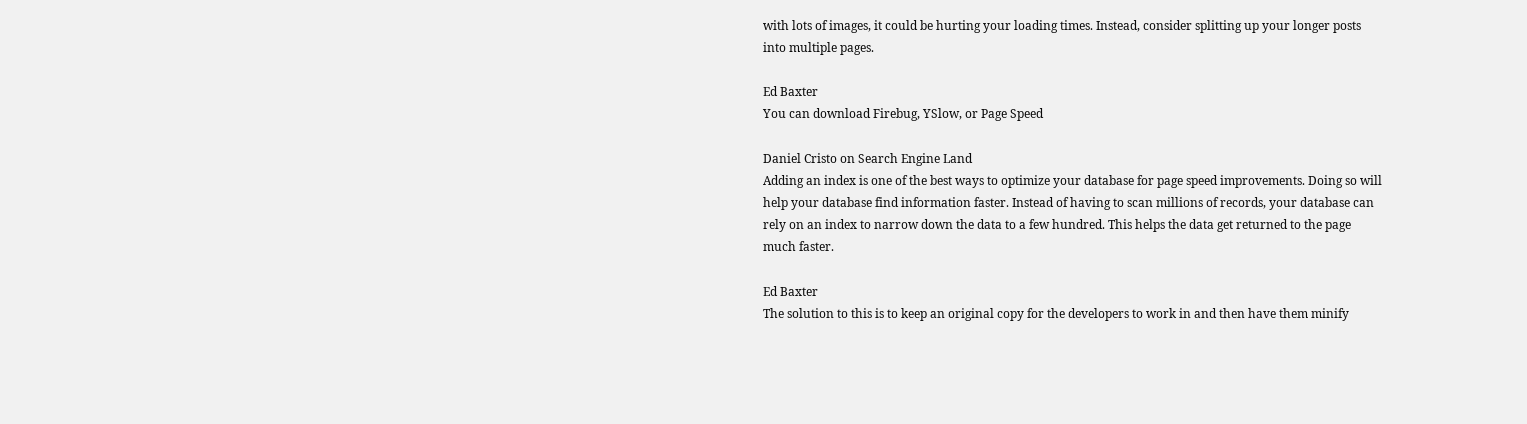with lots of images, it could be hurting your loading times. Instead, consider splitting up your longer posts into multiple pages.

Ed Baxter
You can download Firebug, YSlow, or Page Speed

Daniel Cristo on Search Engine Land
Adding an index is one of the best ways to optimize your database for page speed improvements. Doing so will help your database find information faster. Instead of having to scan millions of records, your database can rely on an index to narrow down the data to a few hundred. This helps the data get returned to the page much faster.

Ed Baxter
The solution to this is to keep an original copy for the developers to work in and then have them minify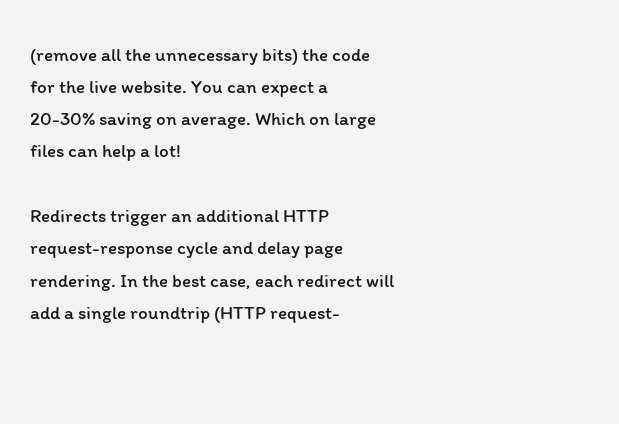(remove all the unnecessary bits) the code for the live website. You can expect a 20-30% saving on average. Which on large files can help a lot!

Redirects trigger an additional HTTP request-response cycle and delay page rendering. In the best case, each redirect will add a single roundtrip (HTTP request-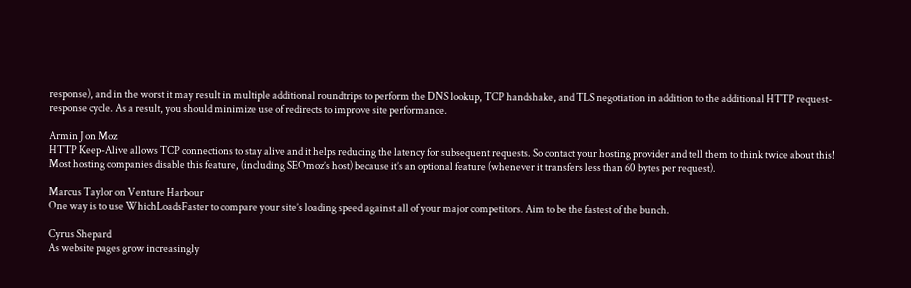response), and in the worst it may result in multiple additional roundtrips to perform the DNS lookup, TCP handshake, and TLS negotiation in addition to the additional HTTP request-response cycle. As a result, you should minimize use of redirects to improve site performance.

Armin J on Moz
HTTP Keep-Alive allows TCP connections to stay alive and it helps reducing the latency for subsequent requests. So contact your hosting provider and tell them to think twice about this! Most hosting companies disable this feature, (including SEOmoz’s host) because it’s an optional feature (whenever it transfers less than 60 bytes per request).

Marcus Taylor on Venture Harbour
One way is to use WhichLoadsFaster to compare your site’s loading speed against all of your major competitors. Aim to be the fastest of the bunch.

Cyrus Shepard
As website pages grow increasingly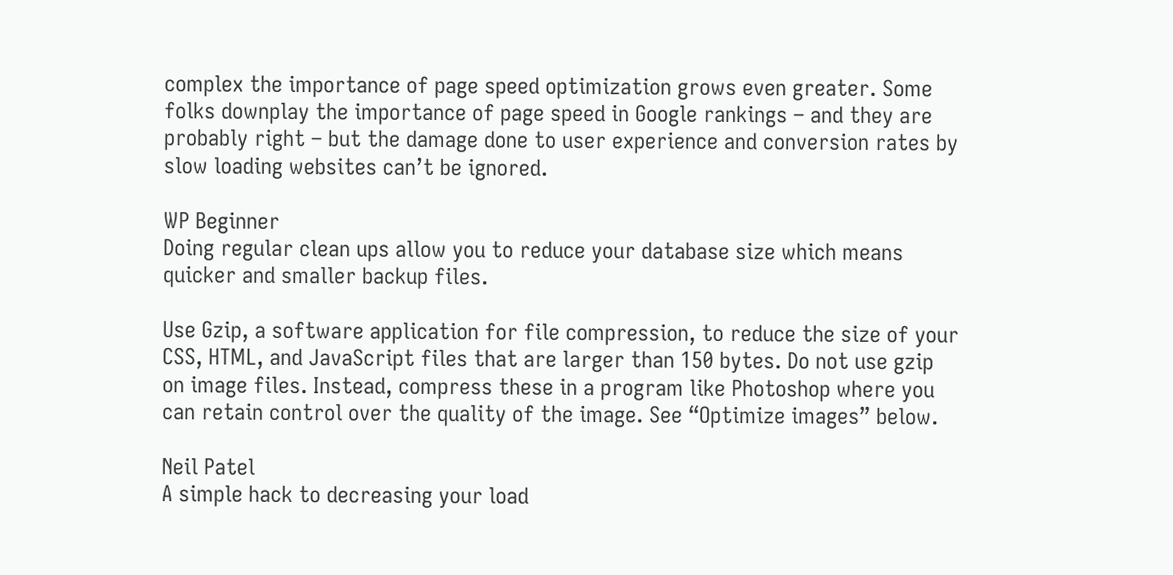complex the importance of page speed optimization grows even greater. Some folks downplay the importance of page speed in Google rankings – and they are probably right – but the damage done to user experience and conversion rates by slow loading websites can’t be ignored.

WP Beginner
Doing regular clean ups allow you to reduce your database size which means quicker and smaller backup files.

Use Gzip, a software application for file compression, to reduce the size of your CSS, HTML, and JavaScript files that are larger than 150 bytes. Do not use gzip on image files. Instead, compress these in a program like Photoshop where you can retain control over the quality of the image. See “Optimize images” below.

Neil Patel
A simple hack to decreasing your load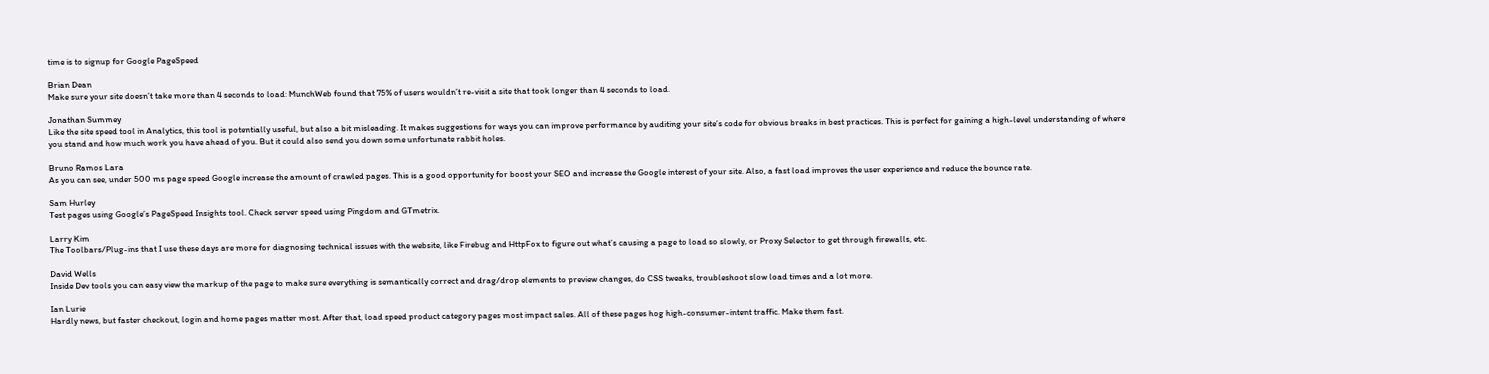time is to signup for Google PageSpeed

Brian Dean
Make sure your site doesn’t take more than 4 seconds to load: MunchWeb found that 75% of users wouldn’t re-visit a site that took longer than 4 seconds to load.

Jonathan Summey
Like the site speed tool in Analytics, this tool is potentially useful, but also a bit misleading. It makes suggestions for ways you can improve performance by auditing your site’s code for obvious breaks in best practices. This is perfect for gaining a high-level understanding of where you stand and how much work you have ahead of you. But it could also send you down some unfortunate rabbit holes.

Bruno Ramos Lara
As you can see, under 500 ms page speed Google increase the amount of crawled pages. This is a good opportunity for boost your SEO and increase the Google interest of your site. Also, a fast load improves the user experience and reduce the bounce rate.

Sam Hurley
Test pages using Google’s PageSpeed Insights tool. Check server speed using Pingdom and GTmetrix.

Larry Kim
The Toolbars/Plug-ins that I use these days are more for diagnosing technical issues with the website, like Firebug and HttpFox to figure out what’s causing a page to load so slowly, or Proxy Selector to get through firewalls, etc.

David Wells
Inside Dev tools you can easy view the markup of the page to make sure everything is semantically correct and drag/drop elements to preview changes, do CSS tweaks, troubleshoot slow load times and a lot more.

Ian Lurie
Hardly news, but faster checkout, login and home pages matter most. After that, load speed product category pages most impact sales. All of these pages hog high-consumer-intent traffic. Make them fast.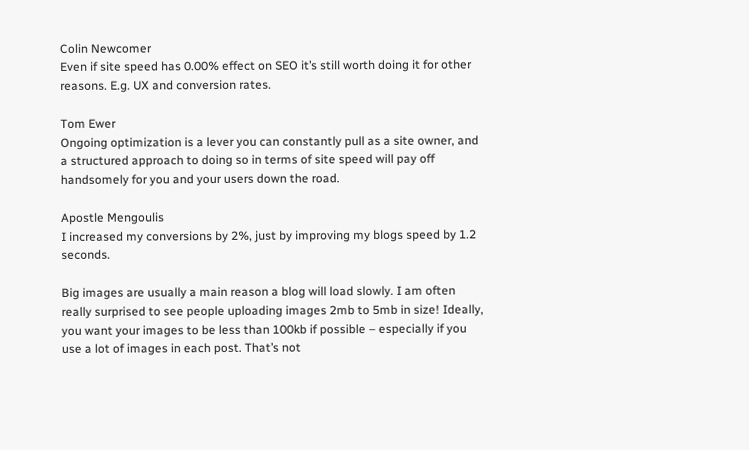Colin Newcomer
Even if site speed has 0.00% effect on SEO it’s still worth doing it for other reasons. E.g. UX and conversion rates.

Tom Ewer
Ongoing optimization is a lever you can constantly pull as a site owner, and a structured approach to doing so in terms of site speed will pay off handsomely for you and your users down the road.

Apostle Mengoulis
I increased my conversions by 2%, just by improving my blogs speed by 1.2 seconds.

Big images are usually a main reason a blog will load slowly. I am often really surprised to see people uploading images 2mb to 5mb in size! Ideally, you want your images to be less than 100kb if possible – especially if you use a lot of images in each post. That’s not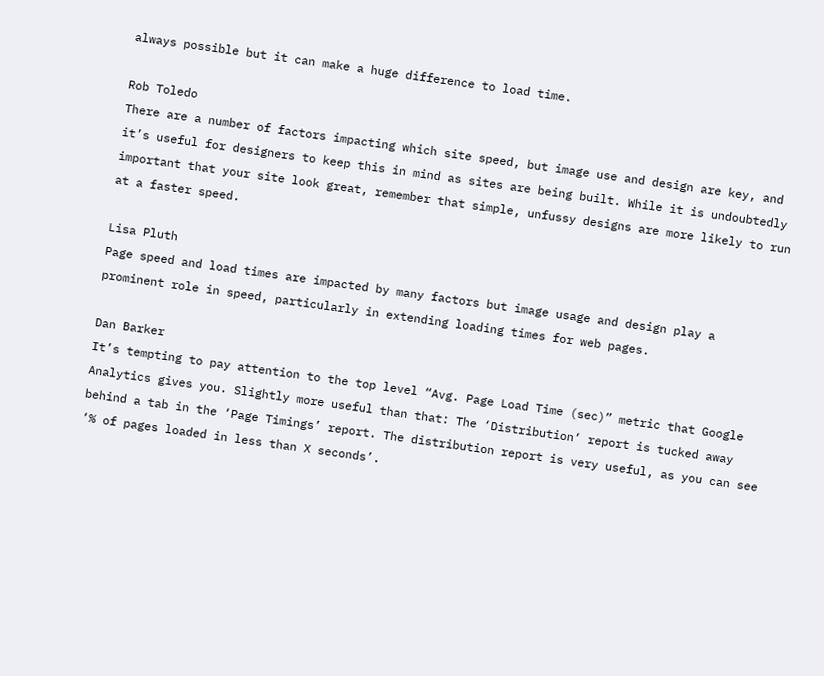always possible but it can make a huge difference to load time.

Rob Toledo
There are a number of factors impacting which site speed, but image use and design are key, and it’s useful for designers to keep this in mind as sites are being built. While it is undoubtedly important that your site look great, remember that simple, unfussy designs are more likely to run at a faster speed.

Lisa Pluth
Page speed and load times are impacted by many factors but image usage and design play a prominent role in speed, particularly in extending loading times for web pages.

Dan Barker
It’s tempting to pay attention to the top level “Avg. Page Load Time (sec)” metric that Google Analytics gives you. Slightly more useful than that: The ‘Distribution‘ report is tucked away behind a tab in the ‘Page Timings’ report. The distribution report is very useful, as you can see ‘% of pages loaded in less than X seconds’.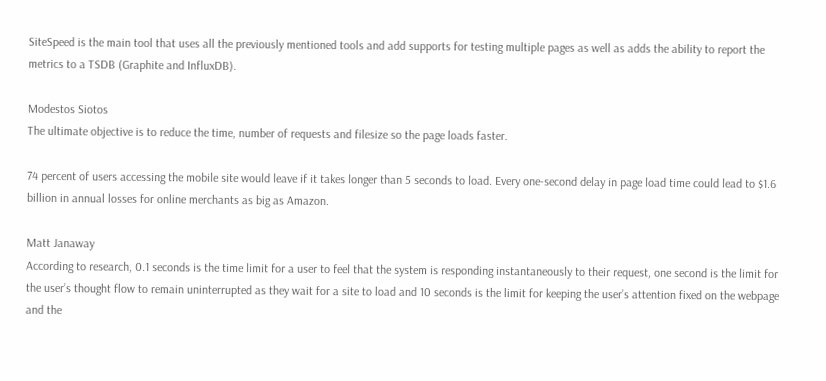SiteSpeed is the main tool that uses all the previously mentioned tools and add supports for testing multiple pages as well as adds the ability to report the metrics to a TSDB (Graphite and InfluxDB).

Modestos Siotos
The ultimate objective is to reduce the time, number of requests and filesize so the page loads faster.

74 percent of users accessing the mobile site would leave if it takes longer than 5 seconds to load. Every one-second delay in page load time could lead to $1.6 billion in annual losses for online merchants as big as Amazon.

Matt Janaway
According to research, 0.1 seconds is the time limit for a user to feel that the system is responding instantaneously to their request, one second is the limit for the user’s thought flow to remain uninterrupted as they wait for a site to load and 10 seconds is the limit for keeping the user’s attention fixed on the webpage and the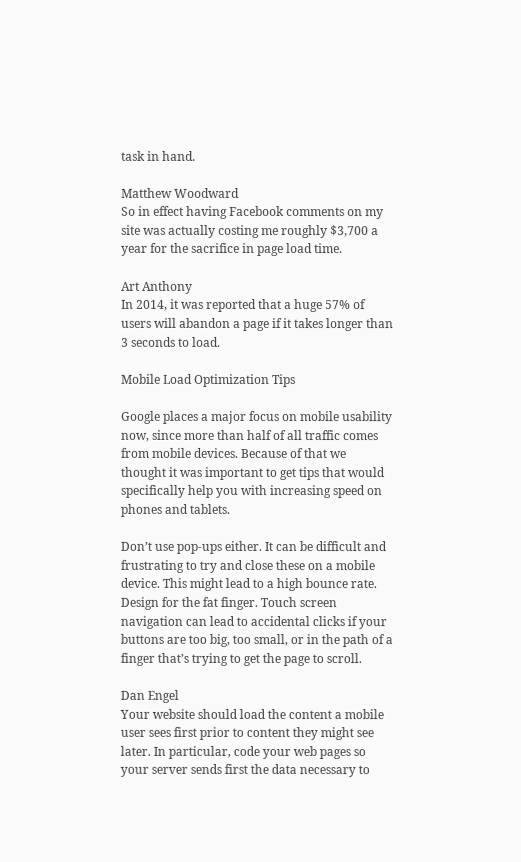task in hand.

Matthew Woodward
So in effect having Facebook comments on my site was actually costing me roughly $3,700 a year for the sacrifice in page load time.

Art Anthony
In 2014, it was reported that a huge 57% of users will abandon a page if it takes longer than 3 seconds to load.

Mobile Load Optimization Tips

Google places a major focus on mobile usability now, since more than half of all traffic comes from mobile devices. Because of that we thought it was important to get tips that would specifically help you with increasing speed on phones and tablets.

Don’t use pop-ups either. It can be difficult and frustrating to try and close these on a mobile device. This might lead to a high bounce rate. Design for the fat finger. Touch screen navigation can lead to accidental clicks if your buttons are too big, too small, or in the path of a finger that’s trying to get the page to scroll.

Dan Engel
Your website should load the content a mobile user sees first prior to content they might see later. In particular, code your web pages so your server sends first the data necessary to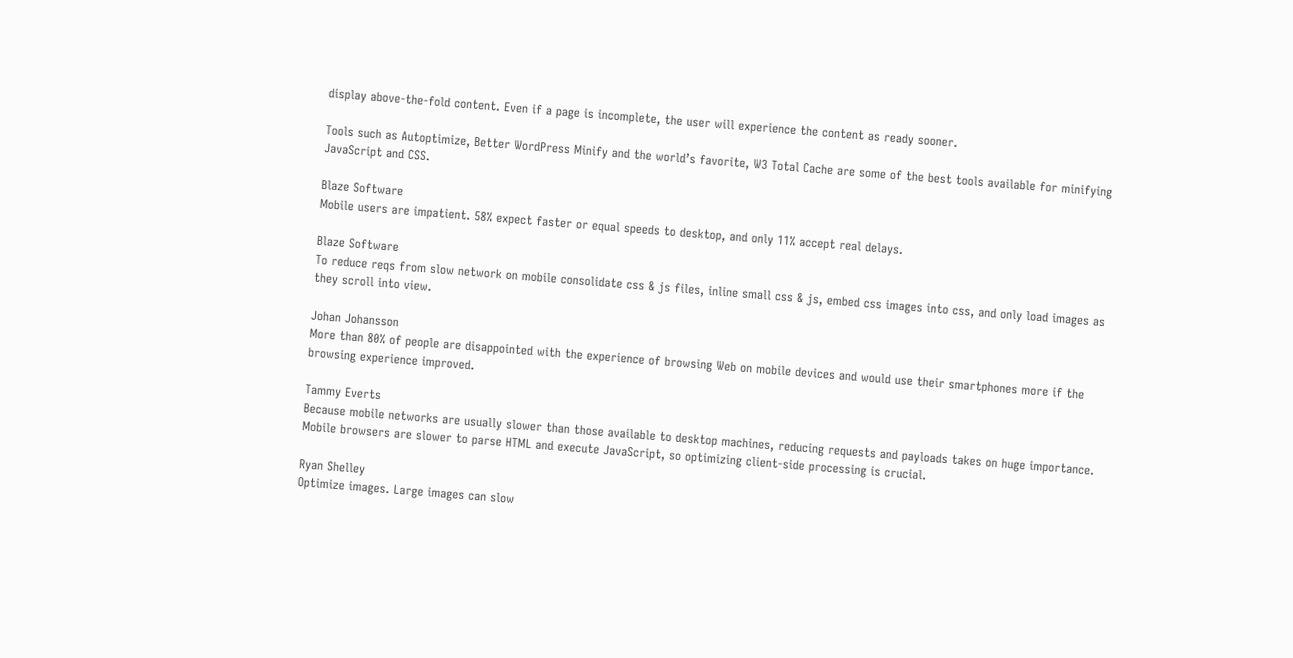display above-the-fold content. Even if a page is incomplete, the user will experience the content as ready sooner.

Tools such as Autoptimize, Better WordPress Minify and the world’s favorite, W3 Total Cache are some of the best tools available for minifying JavaScript and CSS.

Blaze Software
Mobile users are impatient. 58% expect faster or equal speeds to desktop, and only 11% accept real delays.

Blaze Software
To reduce reqs from slow network on mobile consolidate css & js files, inline small css & js, embed css images into css, and only load images as they scroll into view.

Johan Johansson
More than 80% of people are disappointed with the experience of browsing Web on mobile devices and would use their smartphones more if the browsing experience improved.

Tammy Everts
Because mobile networks are usually slower than those available to desktop machines, reducing requests and payloads takes on huge importance. Mobile browsers are slower to parse HTML and execute JavaScript, so optimizing client-side processing is crucial.

Ryan Shelley
Optimize images. Large images can slow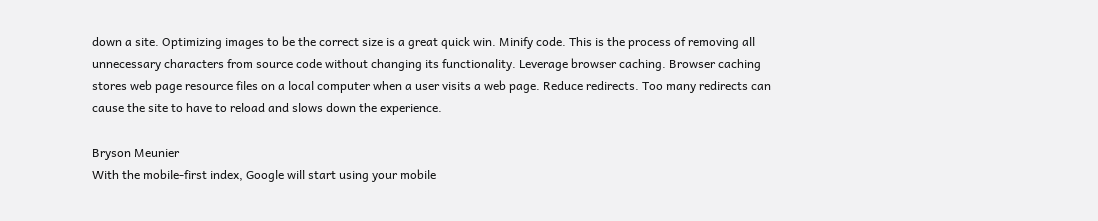down a site. Optimizing images to be the correct size is a great quick win. Minify code. This is the process of removing all unnecessary characters from source code without changing its functionality. Leverage browser caching. Browser caching stores web page resource files on a local computer when a user visits a web page. Reduce redirects. Too many redirects can cause the site to have to reload and slows down the experience.

Bryson Meunier
With the mobile-first index, Google will start using your mobile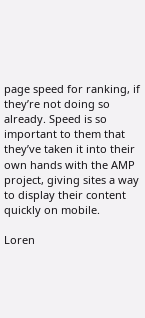page speed for ranking, if they’re not doing so already. Speed is so important to them that they’ve taken it into their own hands with the AMP project, giving sites a way to display their content quickly on mobile.

Loren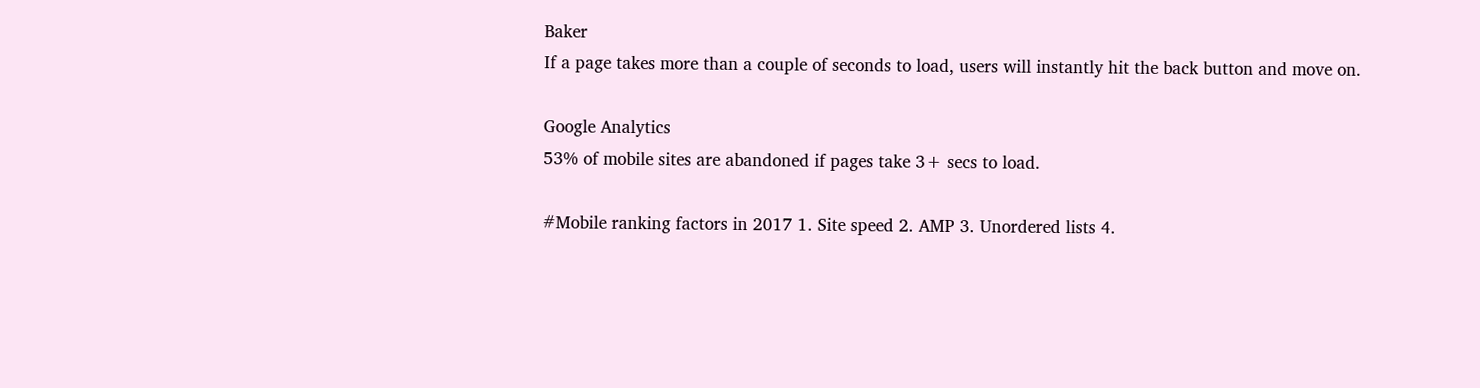Baker
If a page takes more than a couple of seconds to load, users will instantly hit the back button and move on.

Google Analytics
53% of mobile sites are abandoned if pages take 3+ secs to load.

#Mobile ranking factors in 2017 1. Site speed 2. AMP 3. Unordered lists 4.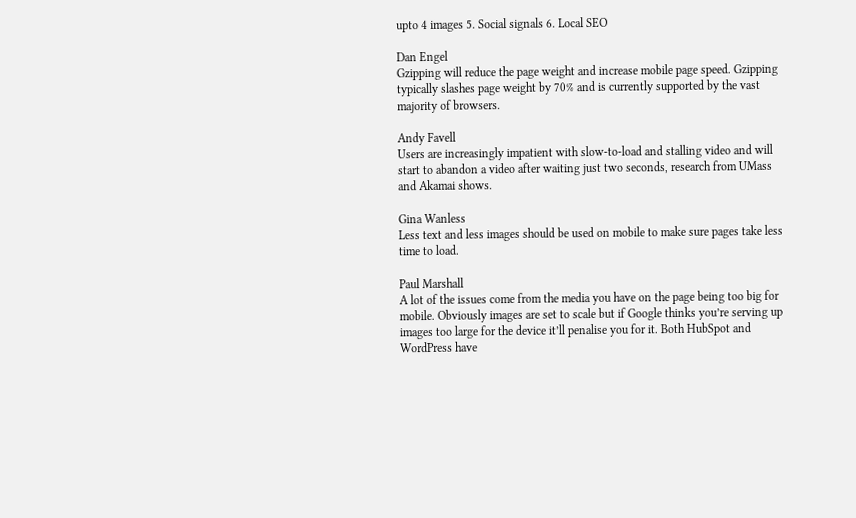upto 4 images 5. Social signals 6. Local SEO

Dan Engel
Gzipping will reduce the page weight and increase mobile page speed. Gzipping typically slashes page weight by 70% and is currently supported by the vast majority of browsers.

Andy Favell
Users are increasingly impatient with slow-to-load and stalling video and will start to abandon a video after waiting just two seconds, research from UMass and Akamai shows.

Gina Wanless
Less text and less images should be used on mobile to make sure pages take less time to load.

Paul Marshall
A lot of the issues come from the media you have on the page being too big for mobile. Obviously images are set to scale but if Google thinks you’re serving up images too large for the device it’ll penalise you for it. Both HubSpot and WordPress have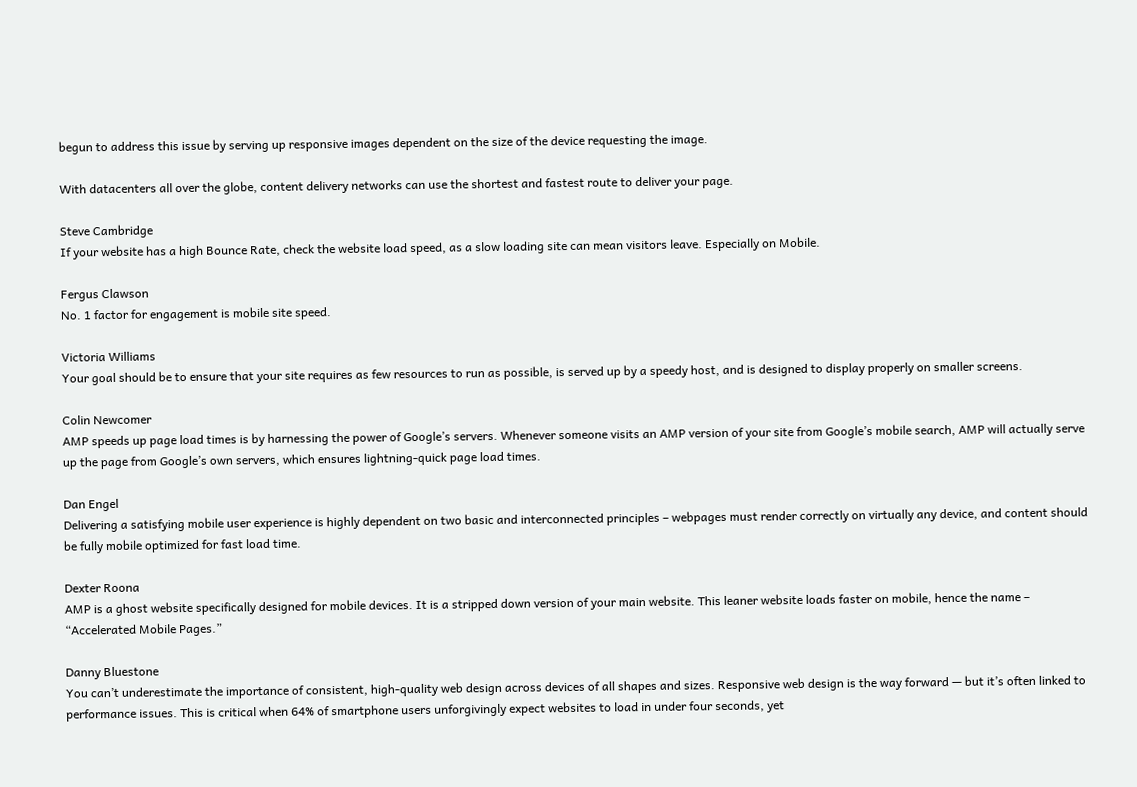begun to address this issue by serving up responsive images dependent on the size of the device requesting the image.

With datacenters all over the globe, content delivery networks can use the shortest and fastest route to deliver your page.

Steve Cambridge
If your website has a high Bounce Rate, check the website load speed, as a slow loading site can mean visitors leave. Especially on Mobile.

Fergus Clawson
No. 1 factor for engagement is mobile site speed.

Victoria Williams
Your goal should be to ensure that your site requires as few resources to run as possible, is served up by a speedy host, and is designed to display properly on smaller screens.

Colin Newcomer
AMP speeds up page load times is by harnessing the power of Google’s servers. Whenever someone visits an AMP version of your site from Google’s mobile search, AMP will actually serve up the page from Google’s own servers, which ensures lightning-quick page load times.

Dan Engel
Delivering a satisfying mobile user experience is highly dependent on two basic and interconnected principles – webpages must render correctly on virtually any device, and content should be fully mobile optimized for fast load time.

Dexter Roona
AMP is a ghost website specifically designed for mobile devices. It is a stripped down version of your main website. This leaner website loads faster on mobile, hence the name – “Accelerated Mobile Pages.”

Danny Bluestone
You can’t underestimate the importance of consistent, high-quality web design across devices of all shapes and sizes. Responsive web design is the way forward — but it’s often linked to performance issues. This is critical when 64% of smartphone users unforgivingly expect websites to load in under four seconds, yet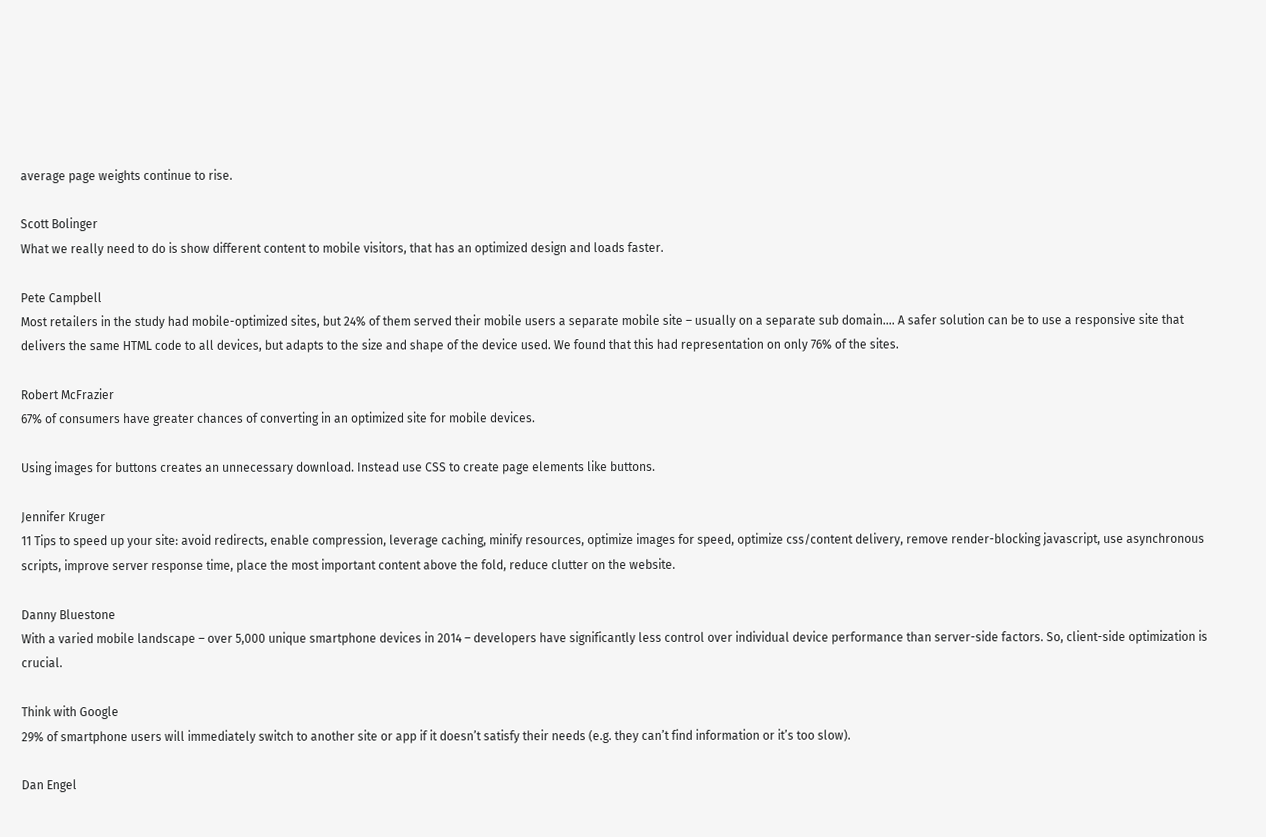average page weights continue to rise.

Scott Bolinger
What we really need to do is show different content to mobile visitors, that has an optimized design and loads faster.

Pete Campbell
Most retailers in the study had mobile-optimized sites, but 24% of them served their mobile users a separate mobile site – usually on a separate sub domain…. A safer solution can be to use a responsive site that delivers the same HTML code to all devices, but adapts to the size and shape of the device used. We found that this had representation on only 76% of the sites.

Robert McFrazier
67% of consumers have greater chances of converting in an optimized site for mobile devices.

Using images for buttons creates an unnecessary download. Instead use CSS to create page elements like buttons.

Jennifer Kruger
11 Tips to speed up your site: avoid redirects, enable compression, leverage caching, minify resources, optimize images for speed, optimize css/content delivery, remove render-blocking javascript, use asynchronous scripts, improve server response time, place the most important content above the fold, reduce clutter on the website.

Danny Bluestone
With a varied mobile landscape – over 5,000 unique smartphone devices in 2014 – developers have significantly less control over individual device performance than server-side factors. So, client-side optimization is crucial.

Think with Google
29% of smartphone users will immediately switch to another site or app if it doesn’t satisfy their needs (e.g. they can’t find information or it’s too slow).

Dan Engel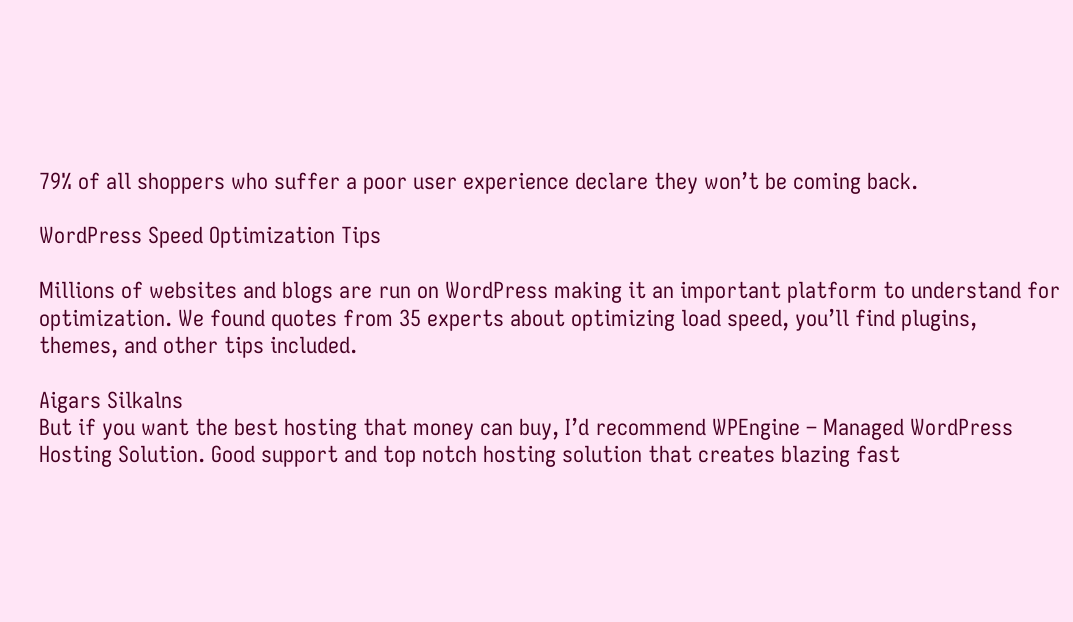79% of all shoppers who suffer a poor user experience declare they won’t be coming back.

WordPress Speed Optimization Tips

Millions of websites and blogs are run on WordPress making it an important platform to understand for optimization. We found quotes from 35 experts about optimizing load speed, you’ll find plugins, themes, and other tips included.

Aigars Silkalns
But if you want the best hosting that money can buy, I’d recommend WPEngine – Managed WordPress Hosting Solution. Good support and top notch hosting solution that creates blazing fast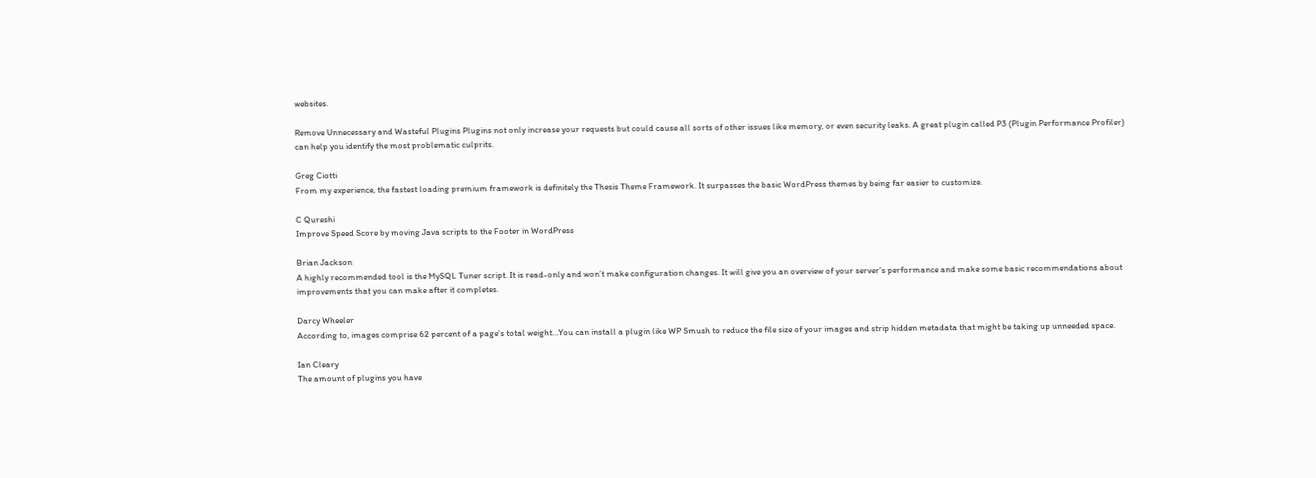websites.

Remove Unnecessary and Wasteful Plugins Plugins not only increase your requests but could cause all sorts of other issues like memory, or even security leaks. A great plugin called P3 (Plugin Performance Profiler) can help you identify the most problematic culprits.

Greg Ciotti
From my experience, the fastest loading premium framework is definitely the Thesis Theme Framework. It surpasses the basic WordPress themes by being far easier to customize.

C Qureshi
Improve Speed Score by moving Java scripts to the Footer in WordPress

Brian Jackson
A highly recommended tool is the MySQL Tuner script. It is read-only and won’t make configuration changes. It will give you an overview of your server’s performance and make some basic recommendations about improvements that you can make after it completes.

Darcy Wheeler
According to, images comprise 62 percent of a page’s total weight…You can install a plugin like WP Smush to reduce the file size of your images and strip hidden metadata that might be taking up unneeded space.

Ian Cleary
The amount of plugins you have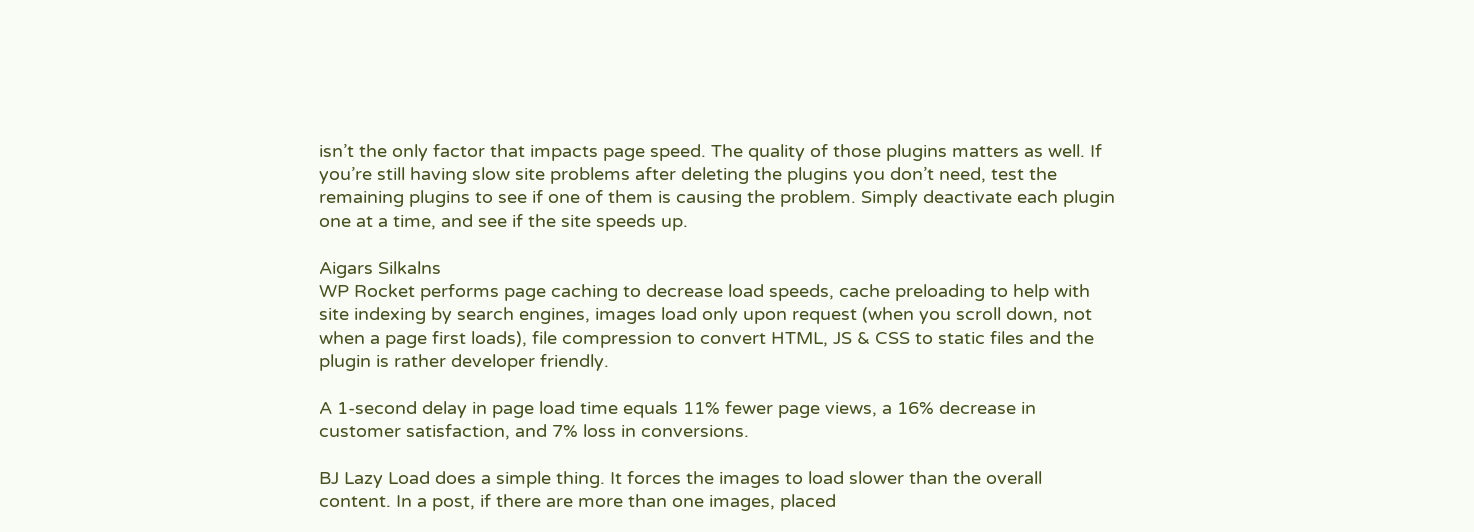isn’t the only factor that impacts page speed. The quality of those plugins matters as well. If you’re still having slow site problems after deleting the plugins you don’t need, test the remaining plugins to see if one of them is causing the problem. Simply deactivate each plugin one at a time, and see if the site speeds up.

Aigars Silkalns
WP Rocket performs page caching to decrease load speeds, cache preloading to help with site indexing by search engines, images load only upon request (when you scroll down, not when a page first loads), file compression to convert HTML, JS & CSS to static files and the plugin is rather developer friendly.

A 1-second delay in page load time equals 11% fewer page views, a 16% decrease in customer satisfaction, and 7% loss in conversions.

BJ Lazy Load does a simple thing. It forces the images to load slower than the overall content. In a post, if there are more than one images, placed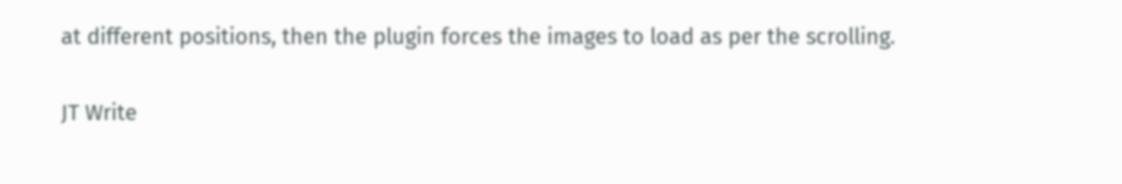at different positions, then the plugin forces the images to load as per the scrolling.

JT Write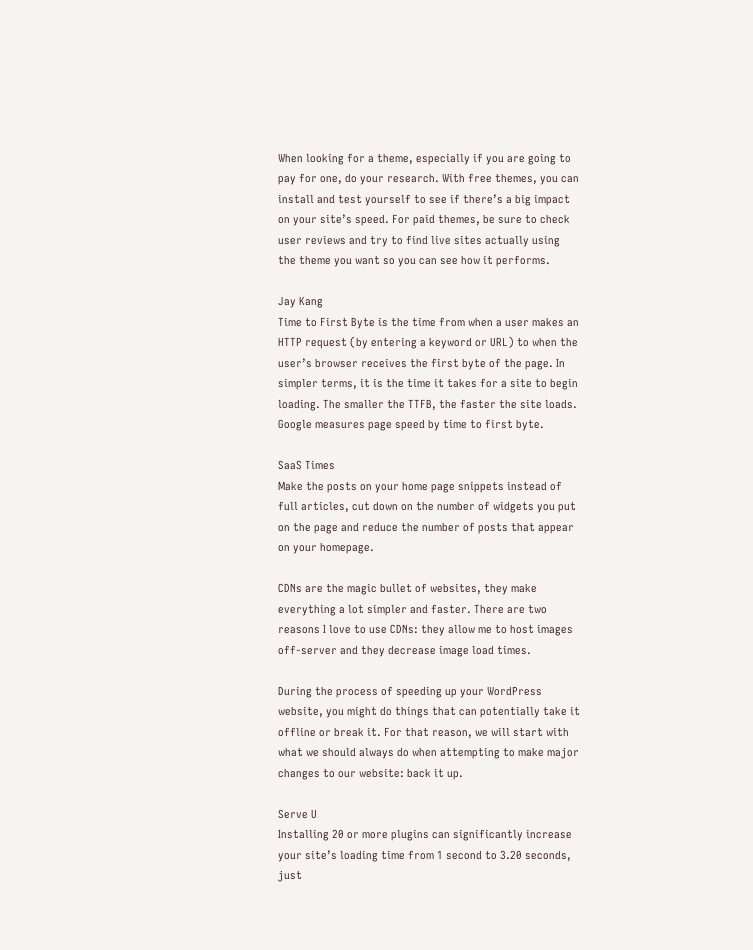When looking for a theme, especially if you are going to pay for one, do your research. With free themes, you can install and test yourself to see if there’s a big impact on your site’s speed. For paid themes, be sure to check user reviews and try to find live sites actually using the theme you want so you can see how it performs.

Jay Kang
Time to First Byte is the time from when a user makes an HTTP request (by entering a keyword or URL) to when the user’s browser receives the first byte of the page. In simpler terms, it is the time it takes for a site to begin loading. The smaller the TTFB, the faster the site loads. Google measures page speed by time to first byte.

SaaS Times
Make the posts on your home page snippets instead of full articles, cut down on the number of widgets you put on the page and reduce the number of posts that appear on your homepage.

CDNs are the magic bullet of websites, they make everything a lot simpler and faster. There are two reasons I love to use CDNs: they allow me to host images off-server and they decrease image load times.

During the process of speeding up your WordPress website, you might do things that can potentially take it offline or break it. For that reason, we will start with what we should always do when attempting to make major changes to our website: back it up.

Serve U
Installing 20 or more plugins can significantly increase your site’s loading time from 1 second to 3.20 seconds, just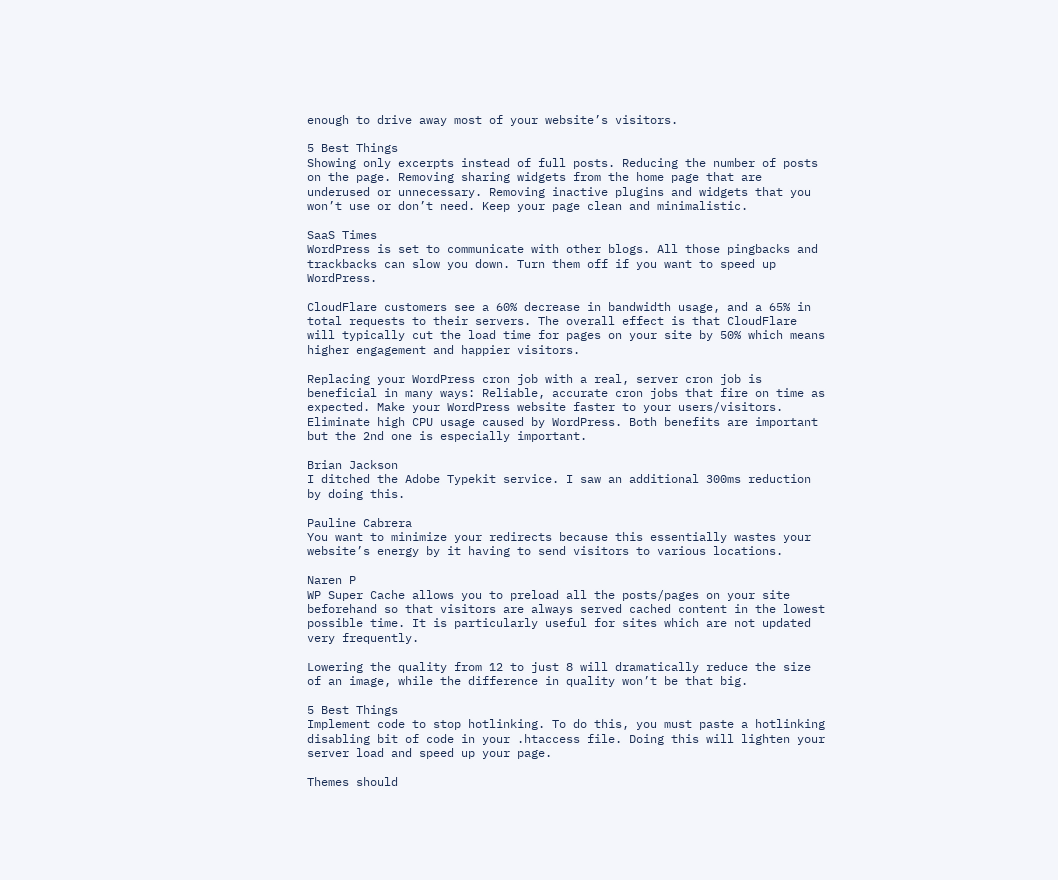enough to drive away most of your website’s visitors.

5 Best Things
Showing only excerpts instead of full posts. Reducing the number of posts on the page. Removing sharing widgets from the home page that are underused or unnecessary. Removing inactive plugins and widgets that you won’t use or don’t need. Keep your page clean and minimalistic.

SaaS Times
WordPress is set to communicate with other blogs. All those pingbacks and trackbacks can slow you down. Turn them off if you want to speed up WordPress.

CloudFlare customers see a 60% decrease in bandwidth usage, and a 65% in total requests to their servers. The overall effect is that CloudFlare will typically cut the load time for pages on your site by 50% which means higher engagement and happier visitors.

Replacing your WordPress cron job with a real, server cron job is beneficial in many ways: Reliable, accurate cron jobs that fire on time as expected. Make your WordPress website faster to your users/visitors. Eliminate high CPU usage caused by WordPress. Both benefits are important but the 2nd one is especially important.

Brian Jackson
I ditched the Adobe Typekit service. I saw an additional 300ms reduction by doing this.

Pauline Cabrera
You want to minimize your redirects because this essentially wastes your website’s energy by it having to send visitors to various locations.

Naren P
WP Super Cache allows you to preload all the posts/pages on your site beforehand so that visitors are always served cached content in the lowest possible time. It is particularly useful for sites which are not updated very frequently.

Lowering the quality from 12 to just 8 will dramatically reduce the size of an image, while the difference in quality won’t be that big.

5 Best Things
Implement code to stop hotlinking. To do this, you must paste a hotlinking disabling bit of code in your .htaccess file. Doing this will lighten your server load and speed up your page.

Themes should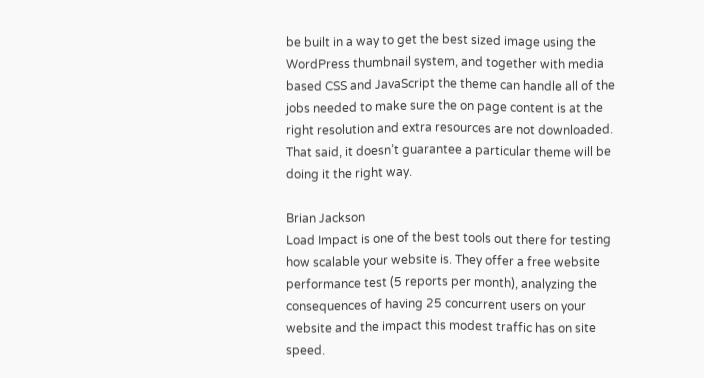be built in a way to get the best sized image using the WordPress thumbnail system, and together with media based CSS and JavaScript the theme can handle all of the jobs needed to make sure the on page content is at the right resolution and extra resources are not downloaded. That said, it doesn’t guarantee a particular theme will be doing it the right way.

Brian Jackson
Load Impact is one of the best tools out there for testing how scalable your website is. They offer a free website performance test (5 reports per month), analyzing the consequences of having 25 concurrent users on your website and the impact this modest traffic has on site speed.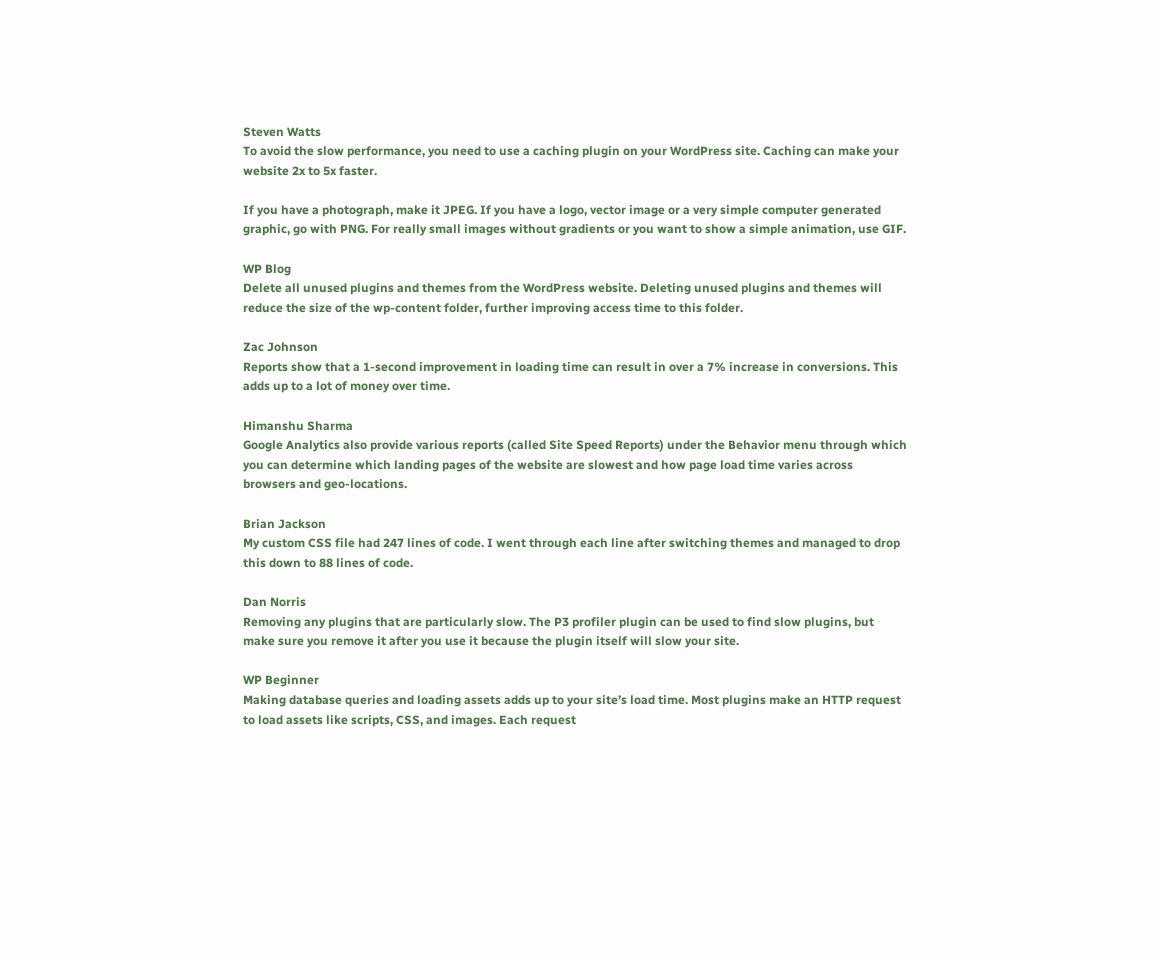Steven Watts
To avoid the slow performance, you need to use a caching plugin on your WordPress site. Caching can make your website 2x to 5x faster.

If you have a photograph, make it JPEG. If you have a logo, vector image or a very simple computer generated graphic, go with PNG. For really small images without gradients or you want to show a simple animation, use GIF.

WP Blog
Delete all unused plugins and themes from the WordPress website. Deleting unused plugins and themes will reduce the size of the wp-content folder, further improving access time to this folder.

Zac Johnson
Reports show that a 1-second improvement in loading time can result in over a 7% increase in conversions. This adds up to a lot of money over time.

Himanshu Sharma
Google Analytics also provide various reports (called Site Speed Reports) under the Behavior menu through which you can determine which landing pages of the website are slowest and how page load time varies across browsers and geo-locations.

Brian Jackson
My custom CSS file had 247 lines of code. I went through each line after switching themes and managed to drop this down to 88 lines of code.

Dan Norris
Removing any plugins that are particularly slow. The P3 profiler plugin can be used to find slow plugins, but make sure you remove it after you use it because the plugin itself will slow your site.

WP Beginner
Making database queries and loading assets adds up to your site’s load time. Most plugins make an HTTP request to load assets like scripts, CSS, and images. Each request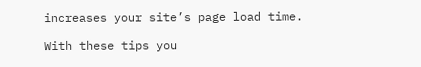increases your site’s page load time.

With these tips you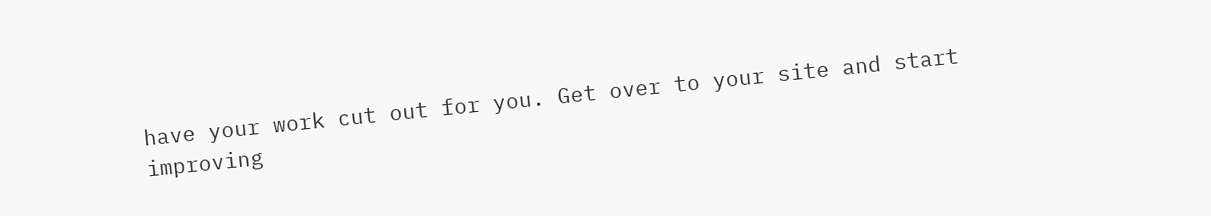have your work cut out for you. Get over to your site and start improving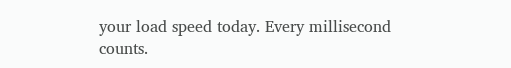your load speed today. Every millisecond counts.